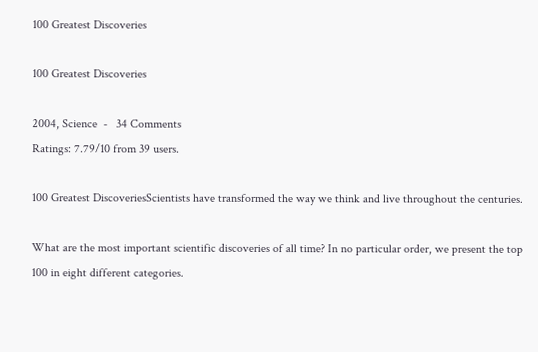100 Greatest Discoveries

100 Greatest Discoveries

2004, Science  -   34 Comments
Ratings: 7.79/10 from 39 users.

100 Greatest DiscoveriesScientists have transformed the way we think and live throughout the centuries.

What are the most important scientific discoveries of all time? In no particular order, we present the top 100 in eight different categories.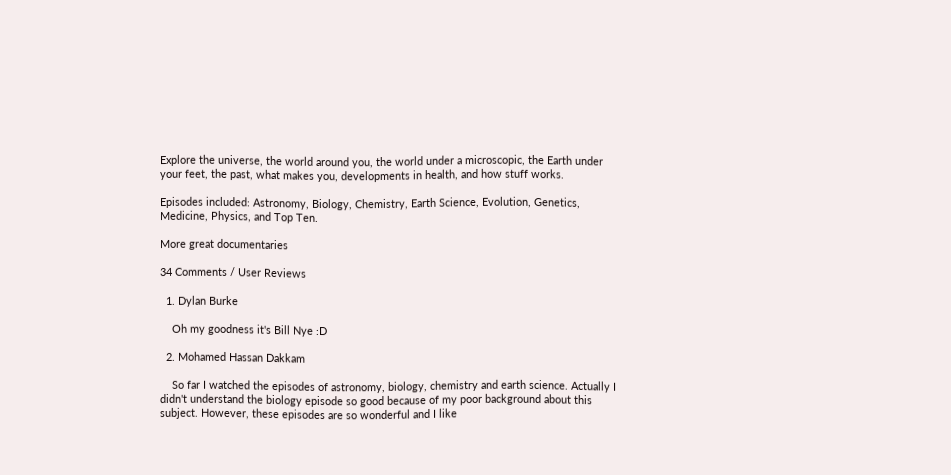Explore the universe, the world around you, the world under a microscopic, the Earth under your feet, the past, what makes you, developments in health, and how stuff works.

Episodes included: Astronomy, Biology, Chemistry, Earth Science, Evolution, Genetics, Medicine, Physics, and Top Ten.

More great documentaries

34 Comments / User Reviews

  1. Dylan Burke

    Oh my goodness it's Bill Nye :D

  2. Mohamed Hassan Dakkam

    So far I watched the episodes of astronomy, biology, chemistry and earth science. Actually I didn't understand the biology episode so good because of my poor background about this subject. However, these episodes are so wonderful and I like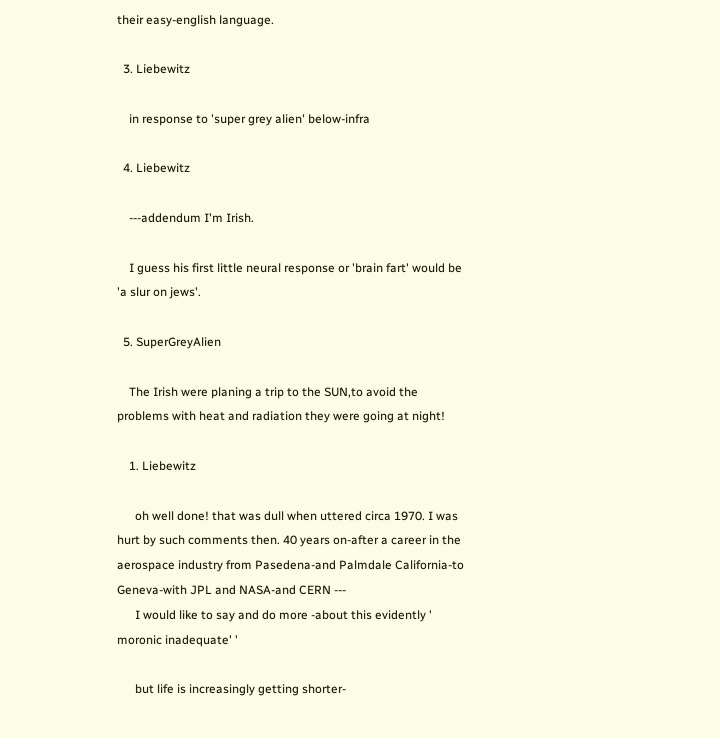their easy-english language.

  3. Liebewitz

    in response to 'super grey alien' below-infra

  4. Liebewitz

    ---addendum I'm Irish.

    I guess his first little neural response or 'brain fart' would be 'a slur on jews'.

  5. SuperGreyAlien

    The Irish were planing a trip to the SUN,to avoid the problems with heat and radiation they were going at night!

    1. Liebewitz

      oh well done! that was dull when uttered circa 1970. I was hurt by such comments then. 40 years on-after a career in the aerospace industry from Pasedena-and Palmdale California-to Geneva-with JPL and NASA-and CERN ---
      I would like to say and do more -about this evidently ' moronic inadequate' '

      but life is increasingly getting shorter-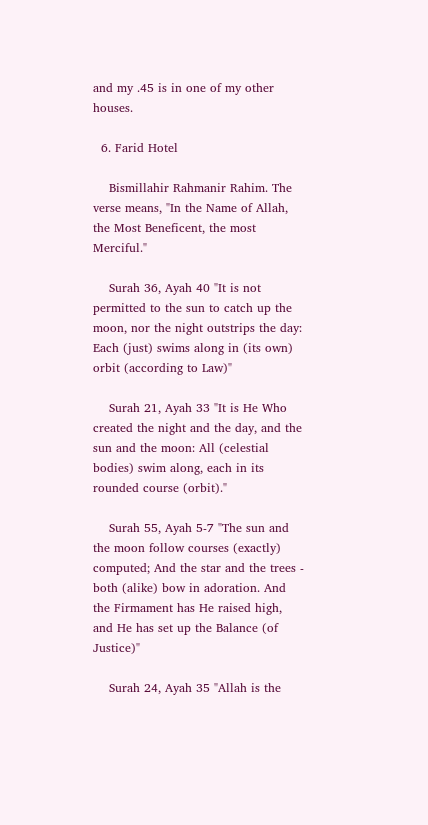and my .45 is in one of my other houses.

  6. Farid Hotel

    Bismillahir Rahmanir Rahim. The verse means, "In the Name of Allah, the Most Beneficent, the most Merciful."

    Surah 36, Ayah 40 "It is not permitted to the sun to catch up the moon, nor the night outstrips the day: Each (just) swims along in (its own) orbit (according to Law)"

    Surah 21, Ayah 33 "It is He Who created the night and the day, and the sun and the moon: All (celestial bodies) swim along, each in its rounded course (orbit)."

    Surah 55, Ayah 5-7 "The sun and the moon follow courses (exactly) computed; And the star and the trees - both (alike) bow in adoration. And the Firmament has He raised high, and He has set up the Balance (of Justice)"

    Surah 24, Ayah 35 "Allah is the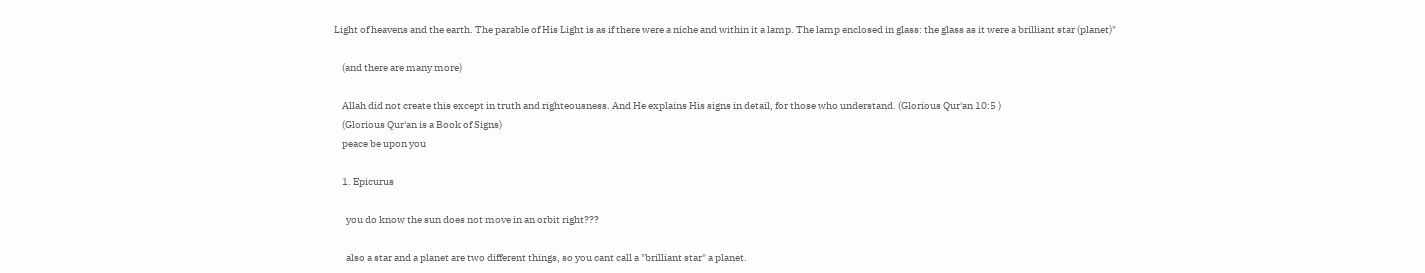Light of heavens and the earth. The parable of His Light is as if there were a niche and within it a lamp. The lamp enclosed in glass: the glass as it were a brilliant star (planet)"

    (and there are many more)

    Allah did not create this except in truth and righteousness. And He explains His signs in detail, for those who understand. (Glorious Qur'an 10:5 )
    (Glorious Qur'an is a Book of Signs)
    peace be upon you

    1. Epicurus

      you do know the sun does not move in an orbit right???

      also a star and a planet are two different things, so you cant call a "brilliant star" a planet.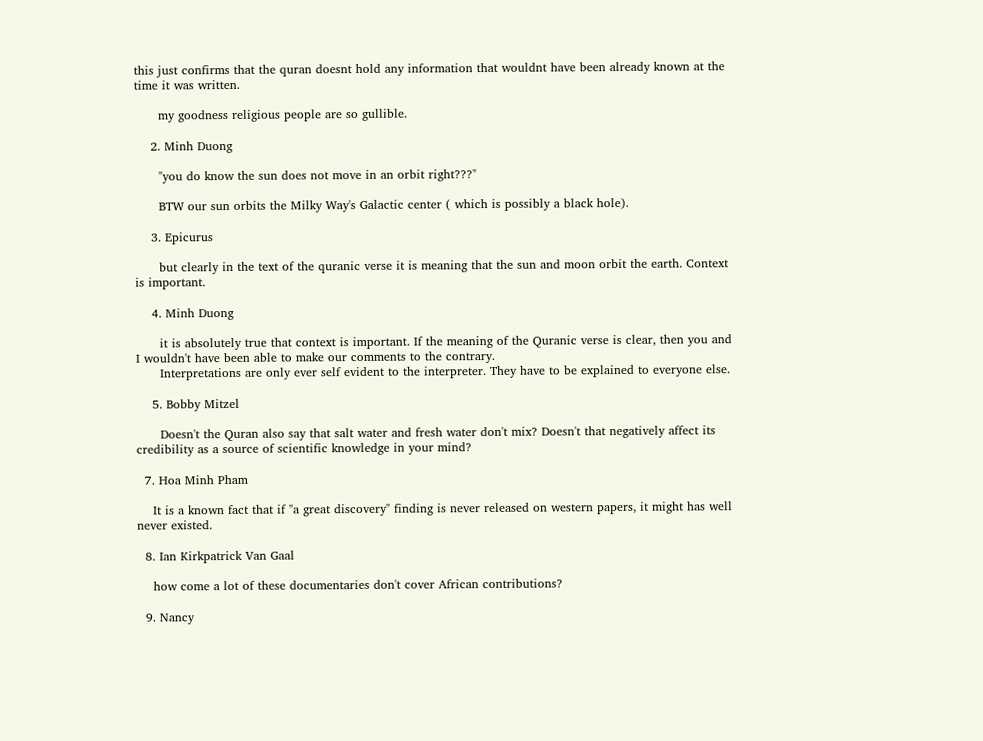this just confirms that the quran doesnt hold any information that wouldnt have been already known at the time it was written.

      my goodness religious people are so gullible.

    2. Minh Duong

      "you do know the sun does not move in an orbit right???"

      BTW our sun orbits the Milky Way's Galactic center ( which is possibly a black hole).

    3. Epicurus

      but clearly in the text of the quranic verse it is meaning that the sun and moon orbit the earth. Context is important.

    4. Minh Duong

      it is absolutely true that context is important. If the meaning of the Quranic verse is clear, then you and I wouldn't have been able to make our comments to the contrary.
      Interpretations are only ever self evident to the interpreter. They have to be explained to everyone else.

    5. Bobby Mitzel

      Doesn't the Quran also say that salt water and fresh water don't mix? Doesn't that negatively affect its credibility as a source of scientific knowledge in your mind?

  7. Hoa Minh Pham

    It is a known fact that if "a great discovery" finding is never released on western papers, it might has well never existed.

  8. Ian Kirkpatrick Van Gaal

    how come a lot of these documentaries don't cover African contributions?

  9. Nancy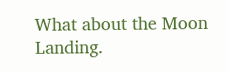What about the Moon Landing.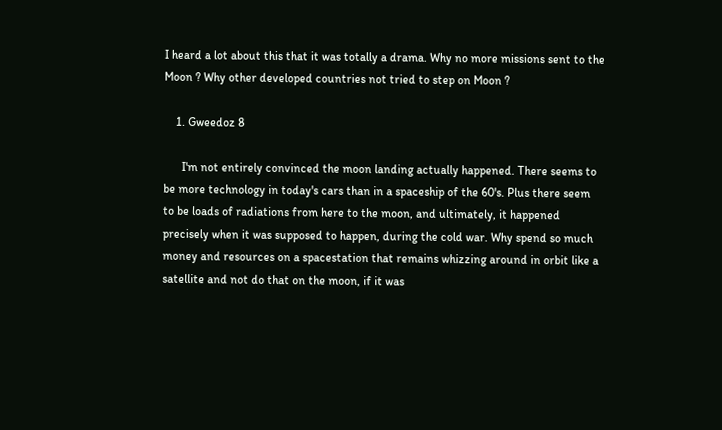I heard a lot about this that it was totally a drama. Why no more missions sent to the Moon ? Why other developed countries not tried to step on Moon ?

    1. Gweedoz 8

      I'm not entirely convinced the moon landing actually happened. There seems to be more technology in today's cars than in a spaceship of the 60's. Plus there seem to be loads of radiations from here to the moon, and ultimately, it happened precisely when it was supposed to happen, during the cold war. Why spend so much money and resources on a spacestation that remains whizzing around in orbit like a satellite and not do that on the moon, if it was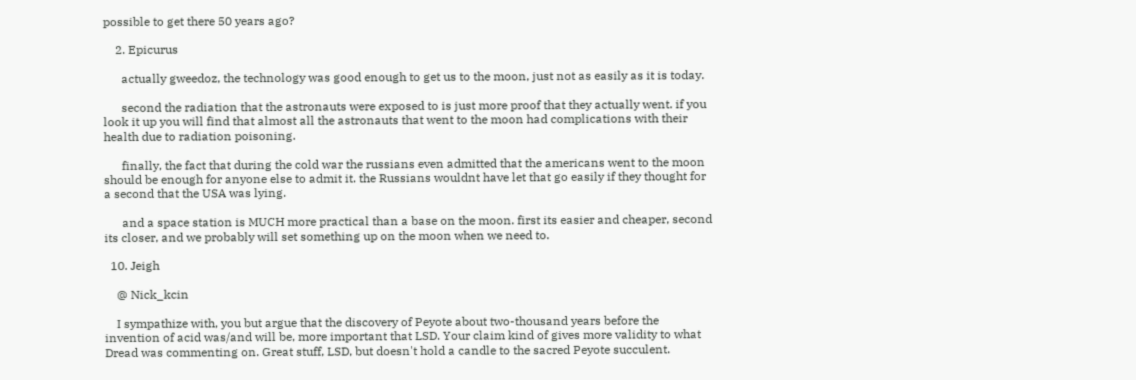possible to get there 50 years ago?

    2. Epicurus

      actually gweedoz, the technology was good enough to get us to the moon, just not as easily as it is today.

      second the radiation that the astronauts were exposed to is just more proof that they actually went. if you look it up you will find that almost all the astronauts that went to the moon had complications with their health due to radiation poisoning.

      finally, the fact that during the cold war the russians even admitted that the americans went to the moon should be enough for anyone else to admit it. the Russians wouldnt have let that go easily if they thought for a second that the USA was lying.

      and a space station is MUCH more practical than a base on the moon. first its easier and cheaper, second its closer, and we probably will set something up on the moon when we need to.

  10. Jeigh

    @ Nick_kcin

    I sympathize with, you but argue that the discovery of Peyote about two-thousand years before the invention of acid was/and will be, more important that LSD. Your claim kind of gives more validity to what Dread was commenting on. Great stuff, LSD, but doesn't hold a candle to the sacred Peyote succulent.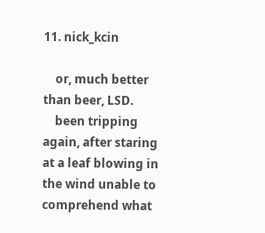11. nick_kcin

    or, much better than beer, LSD.
    been tripping again, after staring at a leaf blowing in the wind unable to comprehend what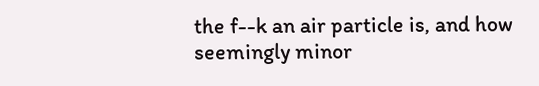the f--k an air particle is, and how seemingly minor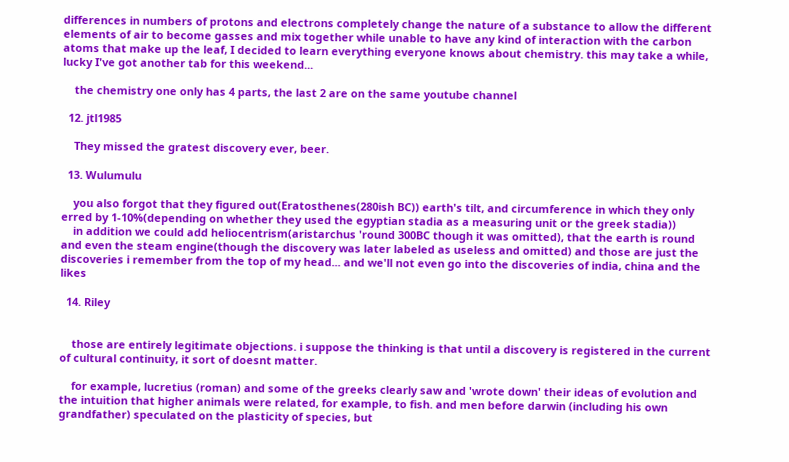differences in numbers of protons and electrons completely change the nature of a substance to allow the different elements of air to become gasses and mix together while unable to have any kind of interaction with the carbon atoms that make up the leaf, I decided to learn everything everyone knows about chemistry. this may take a while, lucky I've got another tab for this weekend...

    the chemistry one only has 4 parts, the last 2 are on the same youtube channel

  12. jtl1985

    They missed the gratest discovery ever, beer.

  13. Wulumulu

    you also forgot that they figured out(Eratosthenes(280ish BC)) earth's tilt, and circumference in which they only erred by 1-10%(depending on whether they used the egyptian stadia as a measuring unit or the greek stadia))
    in addition we could add heliocentrism(aristarchus 'round 300BC though it was omitted), that the earth is round and even the steam engine(though the discovery was later labeled as useless and omitted) and those are just the discoveries i remember from the top of my head... and we'll not even go into the discoveries of india, china and the likes

  14. Riley


    those are entirely legitimate objections. i suppose the thinking is that until a discovery is registered in the current of cultural continuity, it sort of doesnt matter.

    for example, lucretius (roman) and some of the greeks clearly saw and 'wrote down' their ideas of evolution and the intuition that higher animals were related, for example, to fish. and men before darwin (including his own grandfather) speculated on the plasticity of species, but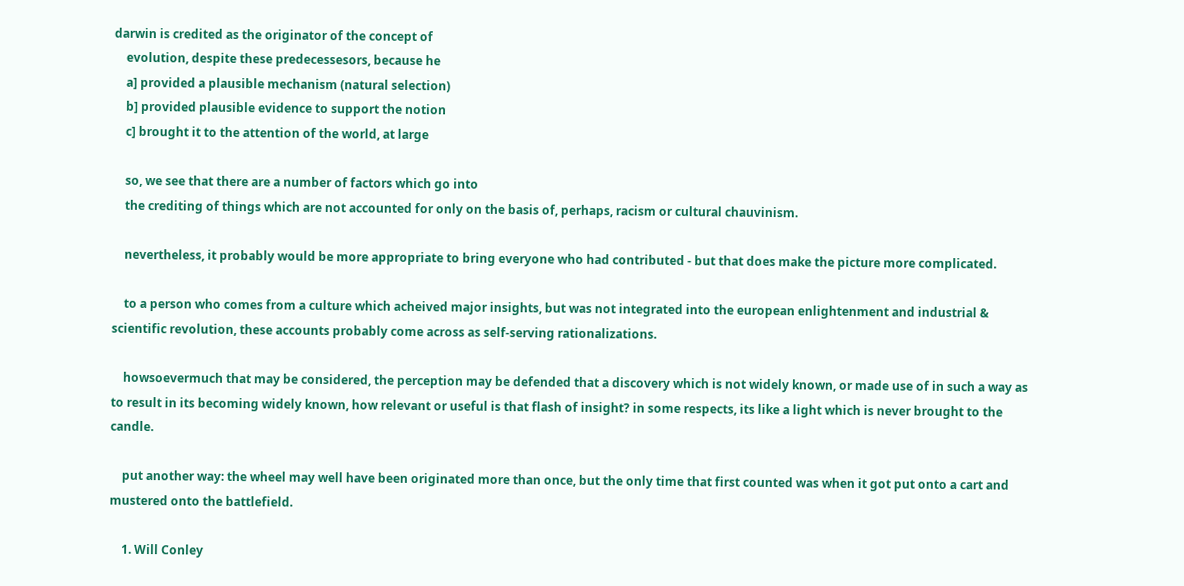darwin is credited as the originator of the concept of
    evolution, despite these predecessesors, because he
    a] provided a plausible mechanism (natural selection)
    b] provided plausible evidence to support the notion
    c] brought it to the attention of the world, at large

    so, we see that there are a number of factors which go into
    the crediting of things which are not accounted for only on the basis of, perhaps, racism or cultural chauvinism.

    nevertheless, it probably would be more appropriate to bring everyone who had contributed - but that does make the picture more complicated.

    to a person who comes from a culture which acheived major insights, but was not integrated into the european enlightenment and industrial & scientific revolution, these accounts probably come across as self-serving rationalizations.

    howsoevermuch that may be considered, the perception may be defended that a discovery which is not widely known, or made use of in such a way as to result in its becoming widely known, how relevant or useful is that flash of insight? in some respects, its like a light which is never brought to the candle.

    put another way: the wheel may well have been originated more than once, but the only time that first counted was when it got put onto a cart and mustered onto the battlefield.

    1. Will Conley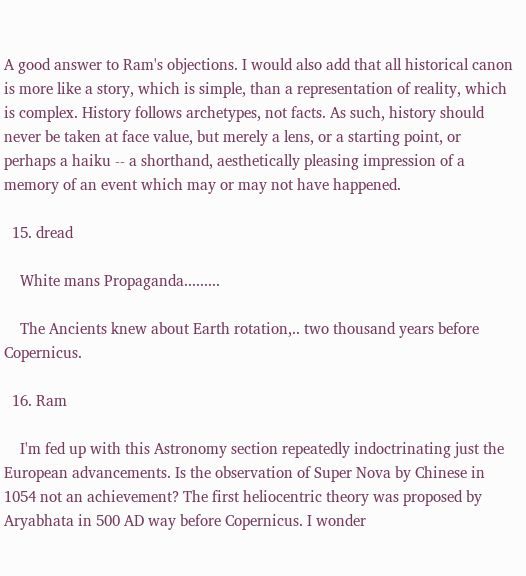A good answer to Ram's objections. I would also add that all historical canon is more like a story, which is simple, than a representation of reality, which is complex. History follows archetypes, not facts. As such, history should never be taken at face value, but merely a lens, or a starting point, or perhaps a haiku -- a shorthand, aesthetically pleasing impression of a memory of an event which may or may not have happened.

  15. dread

    White mans Propaganda.........

    The Ancients knew about Earth rotation,.. two thousand years before Copernicus.

  16. Ram

    I'm fed up with this Astronomy section repeatedly indoctrinating just the European advancements. Is the observation of Super Nova by Chinese in 1054 not an achievement? The first heliocentric theory was proposed by Aryabhata in 500 AD way before Copernicus. I wonder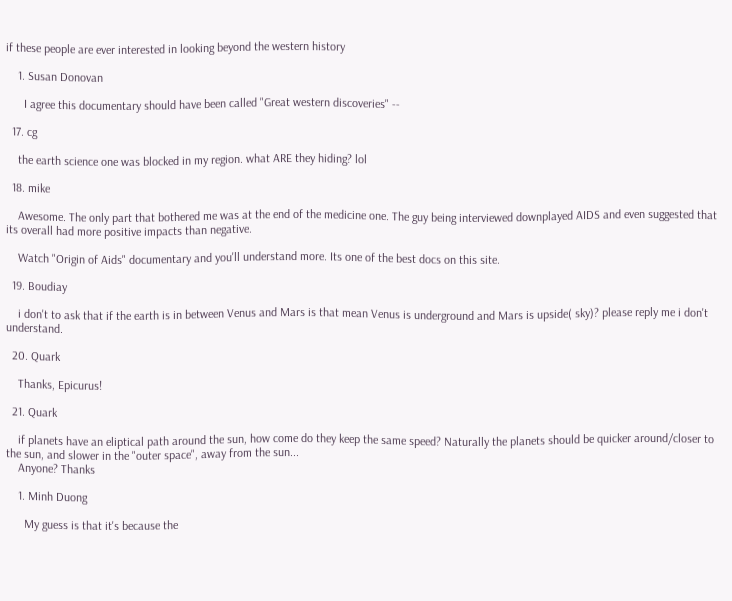if these people are ever interested in looking beyond the western history

    1. Susan Donovan

      I agree this documentary should have been called "Great western discoveries" --

  17. cg

    the earth science one was blocked in my region. what ARE they hiding? lol

  18. mike

    Awesome. The only part that bothered me was at the end of the medicine one. The guy being interviewed downplayed AIDS and even suggested that its overall had more positive impacts than negative.

    Watch "Origin of Aids" documentary and you'll understand more. Its one of the best docs on this site.

  19. Boudiay

    i don't to ask that if the earth is in between Venus and Mars is that mean Venus is underground and Mars is upside( sky)? please reply me i don't understand.

  20. Quark

    Thanks, Epicurus!

  21. Quark

    if planets have an eliptical path around the sun, how come do they keep the same speed? Naturally the planets should be quicker around/closer to the sun, and slower in the "outer space", away from the sun...
    Anyone? Thanks

    1. Minh Duong

      My guess is that it's because the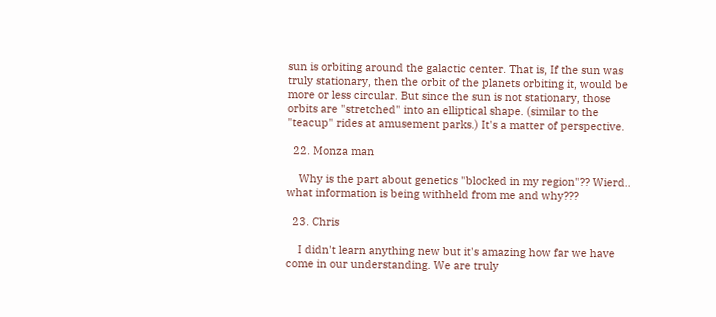sun is orbiting around the galactic center. That is, If the sun was truly stationary, then the orbit of the planets orbiting it, would be more or less circular. But since the sun is not stationary, those orbits are "stretched" into an elliptical shape. (similar to the "teacup" rides at amusement parks.) It's a matter of perspective.

  22. Monza man

    Why is the part about genetics "blocked in my region"?? Wierd.. what information is being withheld from me and why???

  23. Chris

    I didn't learn anything new but it's amazing how far we have come in our understanding. We are truly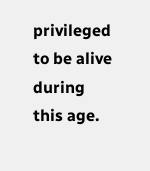privileged to be alive during this age.